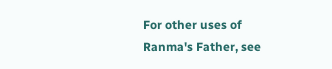For other uses of Ranma's Father, see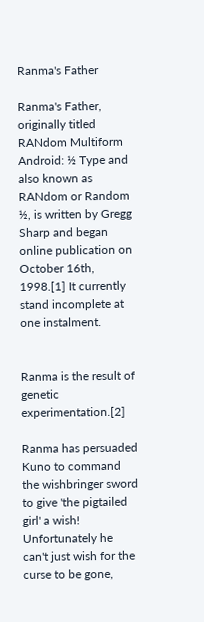Ranma's Father

Ranma's Father, originally titled RANdom Multiform Android: ½ Type and also known as RANdom or Random ½, is written by Gregg Sharp and began online publication on October 16th, 1998.[1] It currently stand incomplete at one instalment.


Ranma is the result of genetic experimentation.[2]

Ranma has persuaded Kuno to command the wishbringer sword to give 'the pigtailed girl' a wish! Unfortunately he can't just wish for the curse to be gone,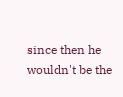since then he wouldn't be the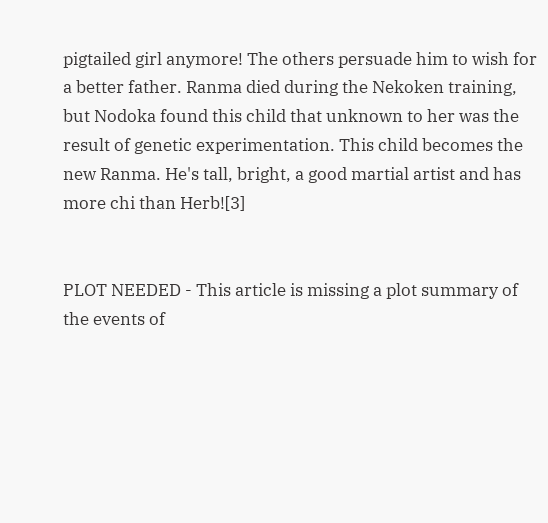pigtailed girl anymore! The others persuade him to wish for a better father. Ranma died during the Nekoken training, but Nodoka found this child that unknown to her was the result of genetic experimentation. This child becomes the new Ranma. He's tall, bright, a good martial artist and has more chi than Herb![3]


PLOT NEEDED - This article is missing a plot summary of the events of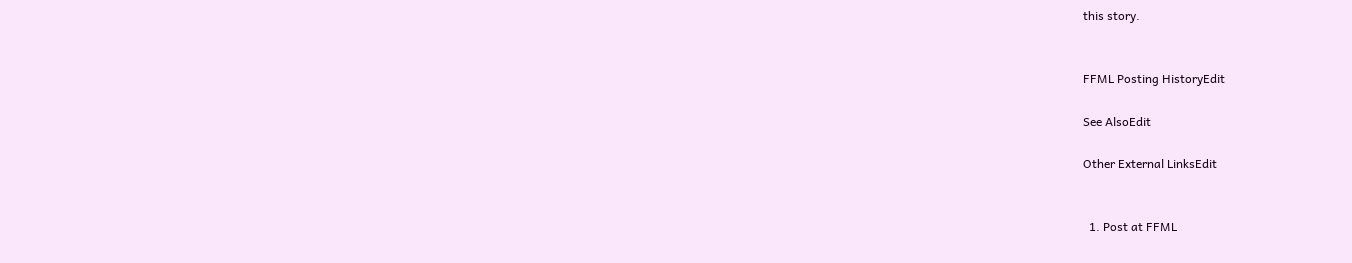this story.


FFML Posting HistoryEdit

See AlsoEdit

Other External LinksEdit


  1. Post at FFML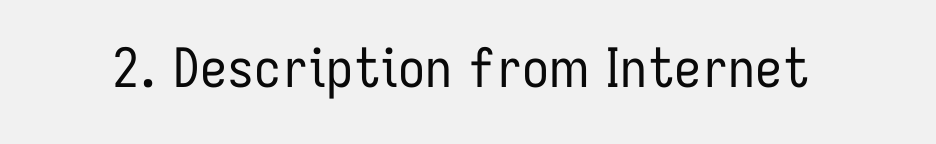2. Description from Internet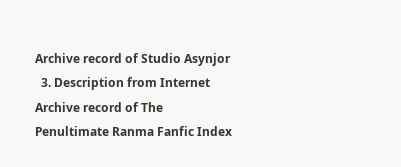Archive record of Studio Asynjor
  3. Description from Internet Archive record of The Penultimate Ranma Fanfic Index